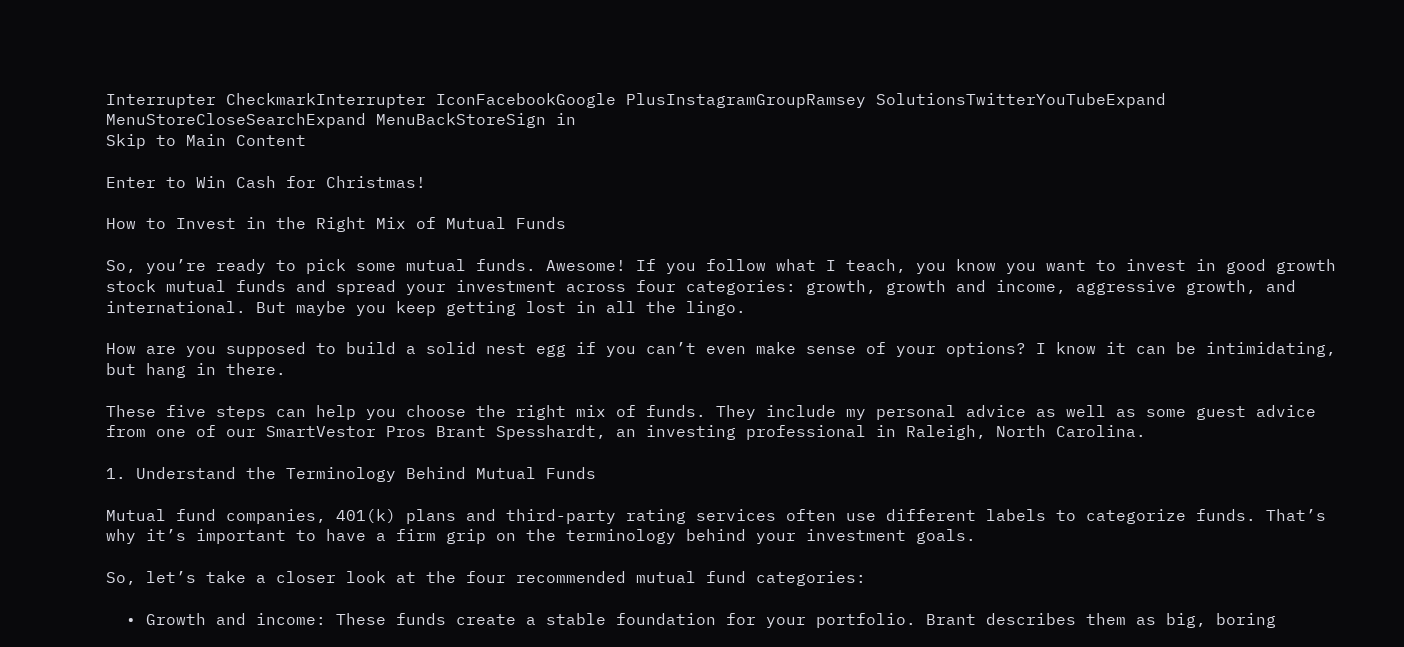Interrupter CheckmarkInterrupter IconFacebookGoogle PlusInstagramGroupRamsey SolutionsTwitterYouTubeExpand MenuStoreCloseSearchExpand MenuBackStoreSign in
Skip to Main Content

Enter to Win Cash for Christmas!

How to Invest in the Right Mix of Mutual Funds

So, you’re ready to pick some mutual funds. Awesome! If you follow what I teach, you know you want to invest in good growth stock mutual funds and spread your investment across four categories: growth, growth and income, aggressive growth, and international. But maybe you keep getting lost in all the lingo.

How are you supposed to build a solid nest egg if you can’t even make sense of your options? I know it can be intimidating, but hang in there.

These five steps can help you choose the right mix of funds. They include my personal advice as well as some guest advice from one of our SmartVestor Pros Brant Spesshardt, an investing professional in Raleigh, North Carolina.

1. Understand the Terminology Behind Mutual Funds

Mutual fund companies, 401(k) plans and third-party rating services often use different labels to categorize funds. That’s why it’s important to have a firm grip on the terminology behind your investment goals.

So, let’s take a closer look at the four recommended mutual fund categories:

  • Growth and income: These funds create a stable foundation for your portfolio. Brant describes them as big, boring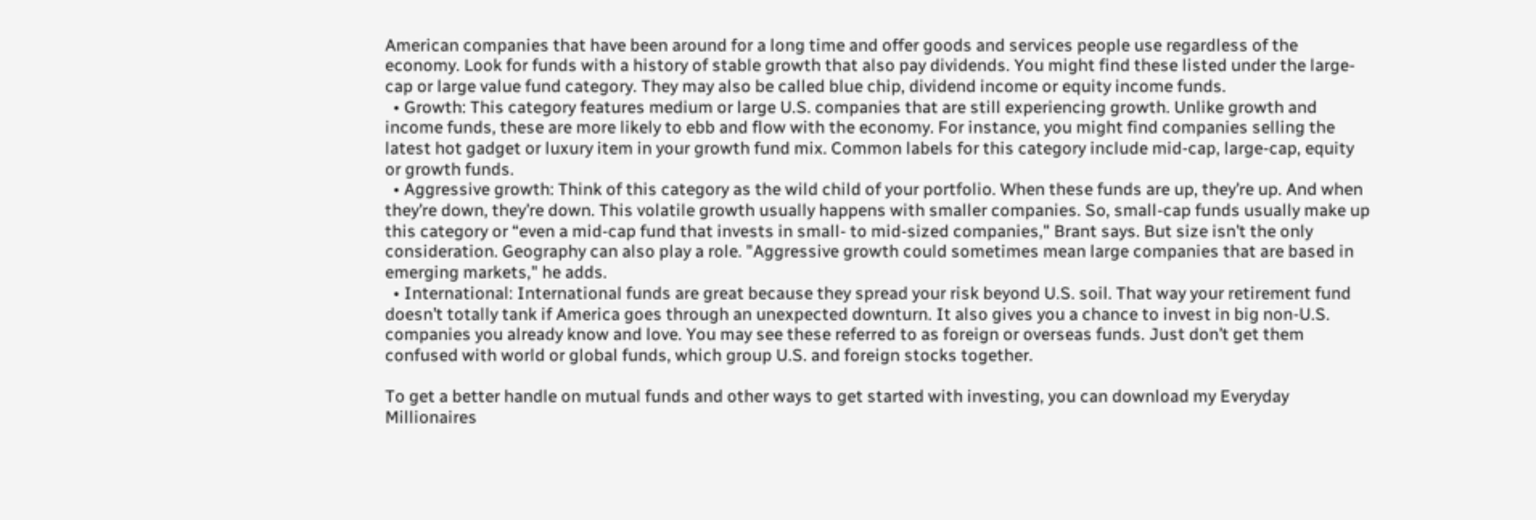American companies that have been around for a long time and offer goods and services people use regardless of the economy. Look for funds with a history of stable growth that also pay dividends. You might find these listed under the large-cap or large value fund category. They may also be called blue chip, dividend income or equity income funds.
  • Growth: This category features medium or large U.S. companies that are still experiencing growth. Unlike growth and income funds, these are more likely to ebb and flow with the economy. For instance, you might find companies selling the latest hot gadget or luxury item in your growth fund mix. Common labels for this category include mid-cap, large-cap, equity or growth funds.
  • Aggressive growth: Think of this category as the wild child of your portfolio. When these funds are up, they’re up. And when they’re down, they’re down. This volatile growth usually happens with smaller companies. So, small-cap funds usually make up this category or “even a mid-cap fund that invests in small- to mid-sized companies," Brant says. But size isn’t the only consideration. Geography can also play a role. "Aggressive growth could sometimes mean large companies that are based in emerging markets," he adds.
  • International: International funds are great because they spread your risk beyond U.S. soil. That way your retirement fund doesn’t totally tank if America goes through an unexpected downturn. It also gives you a chance to invest in big non-U.S. companies you already know and love. You may see these referred to as foreign or overseas funds. Just don’t get them confused with world or global funds, which group U.S. and foreign stocks together.

To get a better handle on mutual funds and other ways to get started with investing, you can download my Everyday Millionaires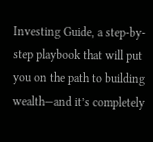Investing Guide, a step-by-step playbook that will put you on the path to building wealth—and it’s completely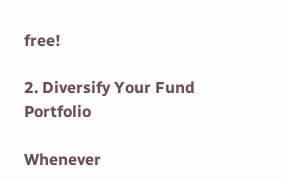free!

2. Diversify Your Fund Portfolio

Whenever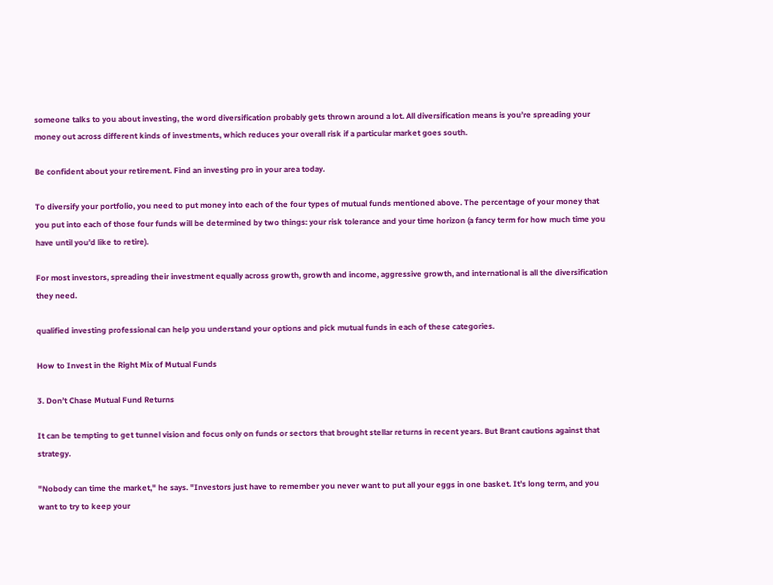someone talks to you about investing, the word diversification probably gets thrown around a lot. All diversification means is you’re spreading your money out across different kinds of investments, which reduces your overall risk if a particular market goes south.

Be confident about your retirement. Find an investing pro in your area today.

To diversify your portfolio, you need to put money into each of the four types of mutual funds mentioned above. The percentage of your money that you put into each of those four funds will be determined by two things: your risk tolerance and your time horizon (a fancy term for how much time you have until you’d like to retire).

For most investors, spreading their investment equally across growth, growth and income, aggressive growth, and international is all the diversification they need.

qualified investing professional can help you understand your options and pick mutual funds in each of these categories.

How to Invest in the Right Mix of Mutual Funds

3. Don’t Chase Mutual Fund Returns

It can be tempting to get tunnel vision and focus only on funds or sectors that brought stellar returns in recent years. But Brant cautions against that strategy.

"Nobody can time the market," he says. "Investors just have to remember you never want to put all your eggs in one basket. It’s long term, and you want to try to keep your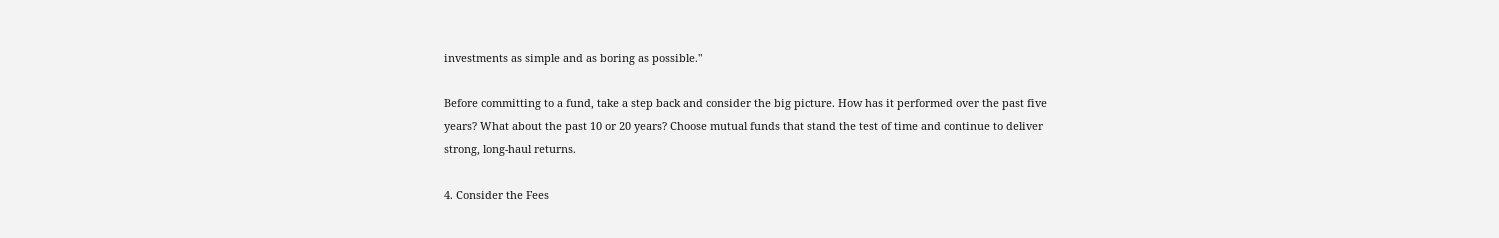investments as simple and as boring as possible."

Before committing to a fund, take a step back and consider the big picture. How has it performed over the past five years? What about the past 10 or 20 years? Choose mutual funds that stand the test of time and continue to deliver strong, long-haul returns.

4. Consider the Fees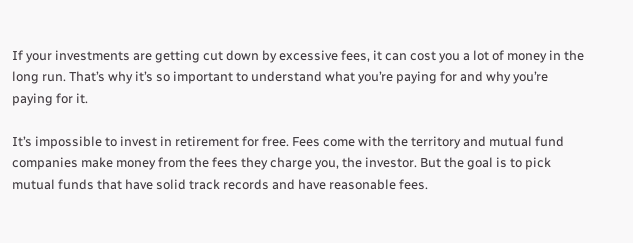If your investments are getting cut down by excessive fees, it can cost you a lot of money in the long run. That’s why it’s so important to understand what you’re paying for and why you’re paying for it.

It’s impossible to invest in retirement for free. Fees come with the territory and mutual fund companies make money from the fees they charge you, the investor. But the goal is to pick mutual funds that have solid track records and have reasonable fees.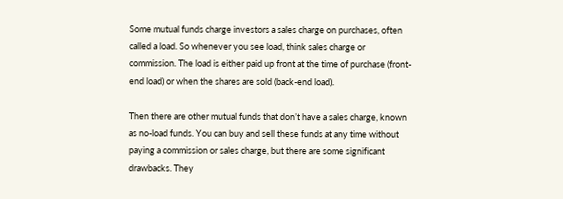Some mutual funds charge investors a sales charge on purchases, often called a load. So whenever you see load, think sales charge or commission. The load is either paid up front at the time of purchase (front-end load) or when the shares are sold (back-end load).

Then there are other mutual funds that don’t have a sales charge, known as no-load funds. You can buy and sell these funds at any time without paying a commission or sales charge, but there are some significant drawbacks. They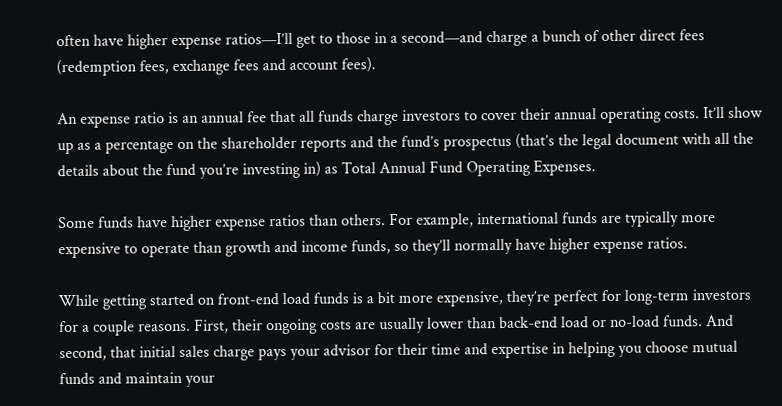often have higher expense ratios—I’ll get to those in a second—and charge a bunch of other direct fees (redemption fees, exchange fees and account fees).

An expense ratio is an annual fee that all funds charge investors to cover their annual operating costs. It’ll show up as a percentage on the shareholder reports and the fund’s prospectus (that’s the legal document with all the details about the fund you’re investing in) as Total Annual Fund Operating Expenses.

Some funds have higher expense ratios than others. For example, international funds are typically more expensive to operate than growth and income funds, so they’ll normally have higher expense ratios.

While getting started on front-end load funds is a bit more expensive, they’re perfect for long-term investors for a couple reasons. First, their ongoing costs are usually lower than back-end load or no-load funds. And second, that initial sales charge pays your advisor for their time and expertise in helping you choose mutual funds and maintain your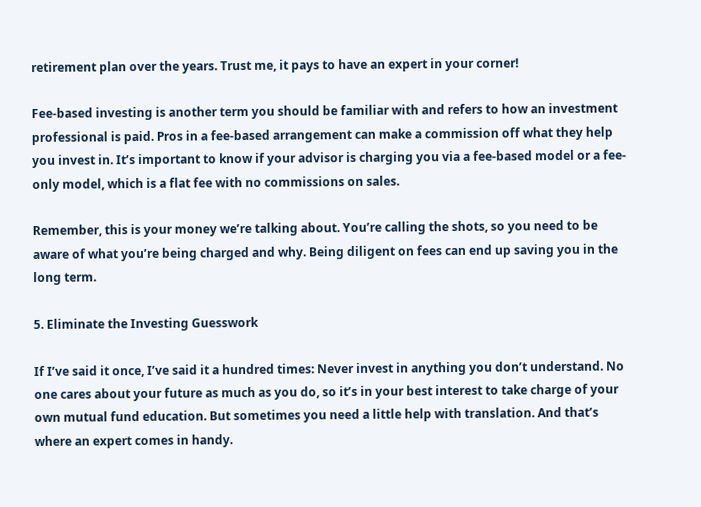retirement plan over the years. Trust me, it pays to have an expert in your corner!

Fee-based investing is another term you should be familiar with and refers to how an investment professional is paid. Pros in a fee-based arrangement can make a commission off what they help you invest in. It’s important to know if your advisor is charging you via a fee-based model or a fee-only model, which is a flat fee with no commissions on sales.

Remember, this is your money we’re talking about. You’re calling the shots, so you need to be aware of what you’re being charged and why. Being diligent on fees can end up saving you in the long term.

5. Eliminate the Investing Guesswork

If I’ve said it once, I’ve said it a hundred times: Never invest in anything you don’t understand. No one cares about your future as much as you do, so it’s in your best interest to take charge of your own mutual fund education. But sometimes you need a little help with translation. And that’s where an expert comes in handy.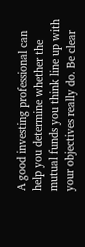A good investing professional can help you determine whether the mutual funds you think line up with your objectives really do. Be clear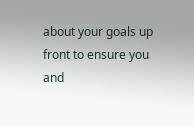about your goals up front to ensure you and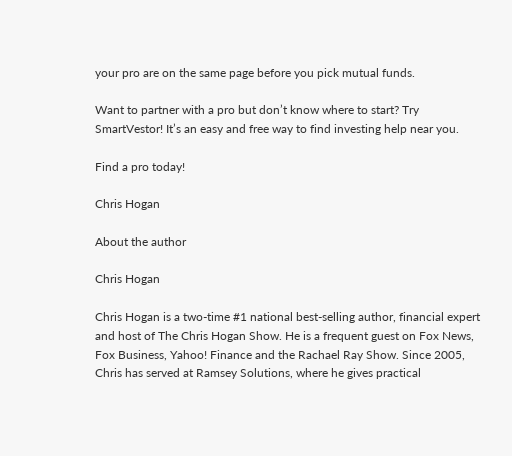your pro are on the same page before you pick mutual funds.

Want to partner with a pro but don’t know where to start? Try SmartVestor! It’s an easy and free way to find investing help near you.

Find a pro today!

Chris Hogan

About the author

Chris Hogan

Chris Hogan is a two-time #1 national best-selling author, financial expert and host of The Chris Hogan Show. He is a frequent guest on Fox News, Fox Business, Yahoo! Finance and the Rachael Ray Show. Since 2005, Chris has served at Ramsey Solutions, where he gives practical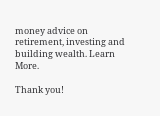money advice on retirement, investing and building wealth. Learn More.

Thank you!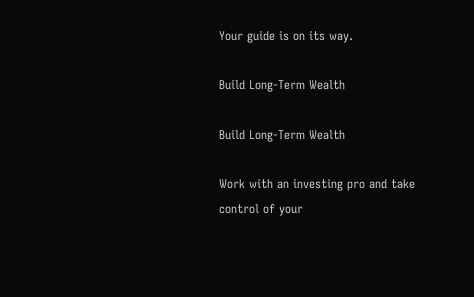Your guide is on its way.

Build Long-Term Wealth

Build Long-Term Wealth

Work with an investing pro and take control of your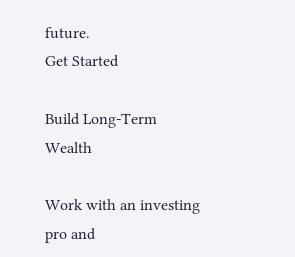future.
Get Started

Build Long-Term Wealth

Work with an investing pro and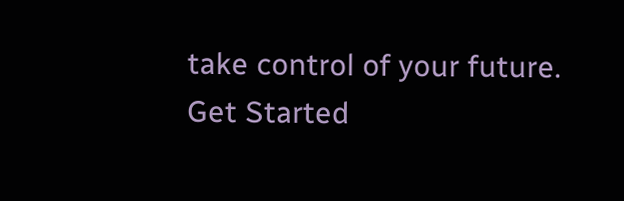take control of your future.
Get Started